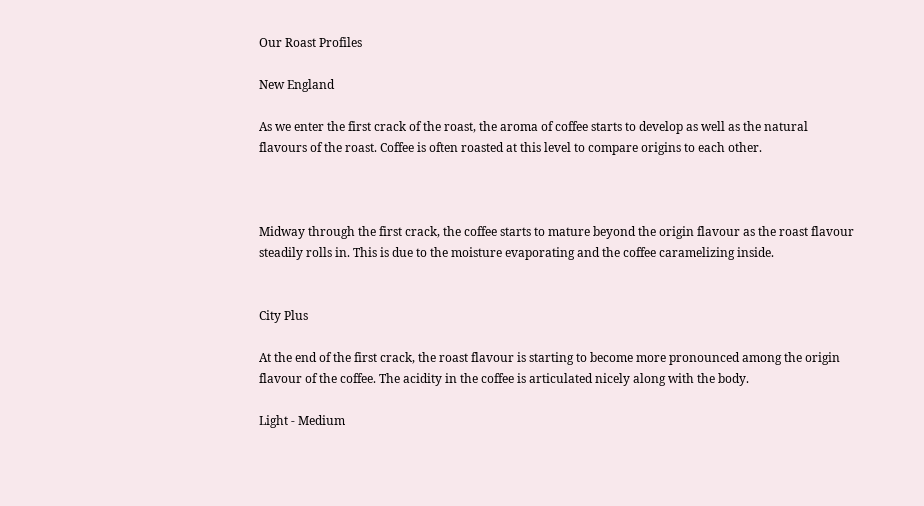Our Roast Profiles

New England

As we enter the first crack of the roast, the aroma of coffee starts to develop as well as the natural flavours of the roast. Coffee is often roasted at this level to compare origins to each other.



Midway through the first crack, the coffee starts to mature beyond the origin flavour as the roast flavour steadily rolls in. This is due to the moisture evaporating and the coffee caramelizing inside.


City Plus

At the end of the first crack, the roast flavour is starting to become more pronounced among the origin flavour of the coffee. The acidity in the coffee is articulated nicely along with the body.

Light - Medium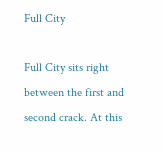Full City

Full City sits right between the first and second crack. At this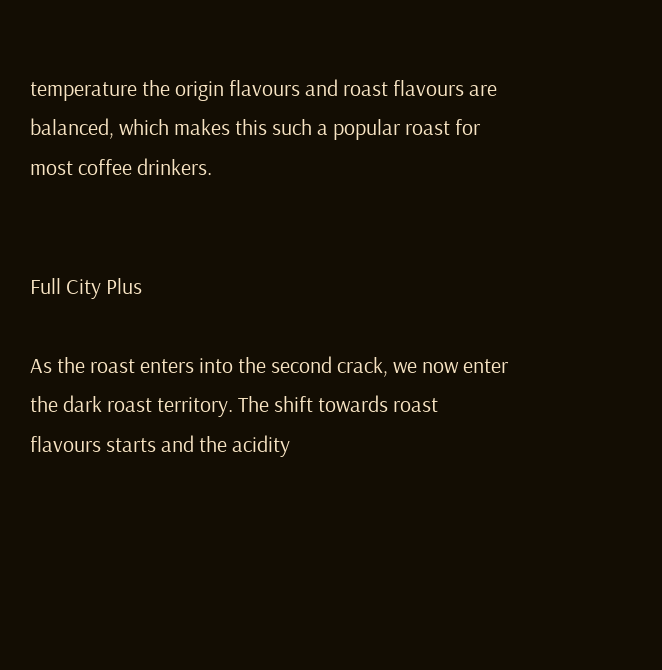temperature the origin flavours and roast flavours are balanced, which makes this such a popular roast for most coffee drinkers.


Full City Plus

As the roast enters into the second crack, we now enter the dark roast territory. The shift towards roast flavours starts and the acidity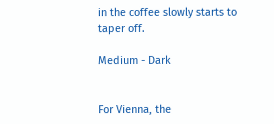in the coffee slowly starts to taper off.

Medium - Dark


For Vienna, the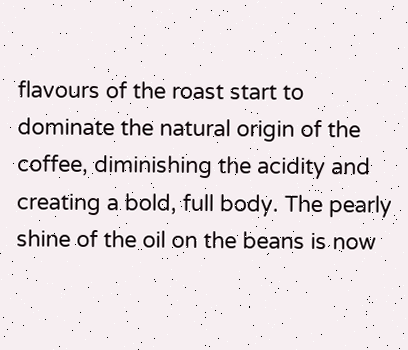flavours of the roast start to dominate the natural origin of the coffee, diminishing the acidity and creating a bold, full body. The pearly shine of the oil on the beans is now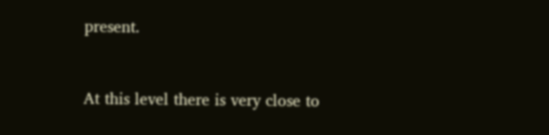present.



At this level there is very close to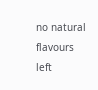no natural flavours left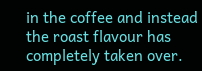in the coffee and instead the roast flavour has completely taken over.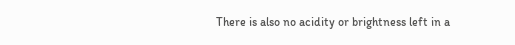There is also no acidity or brightness left in a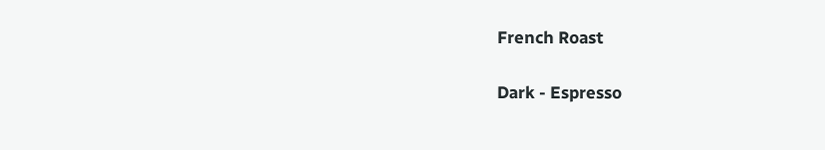French Roast

Dark - Espresso